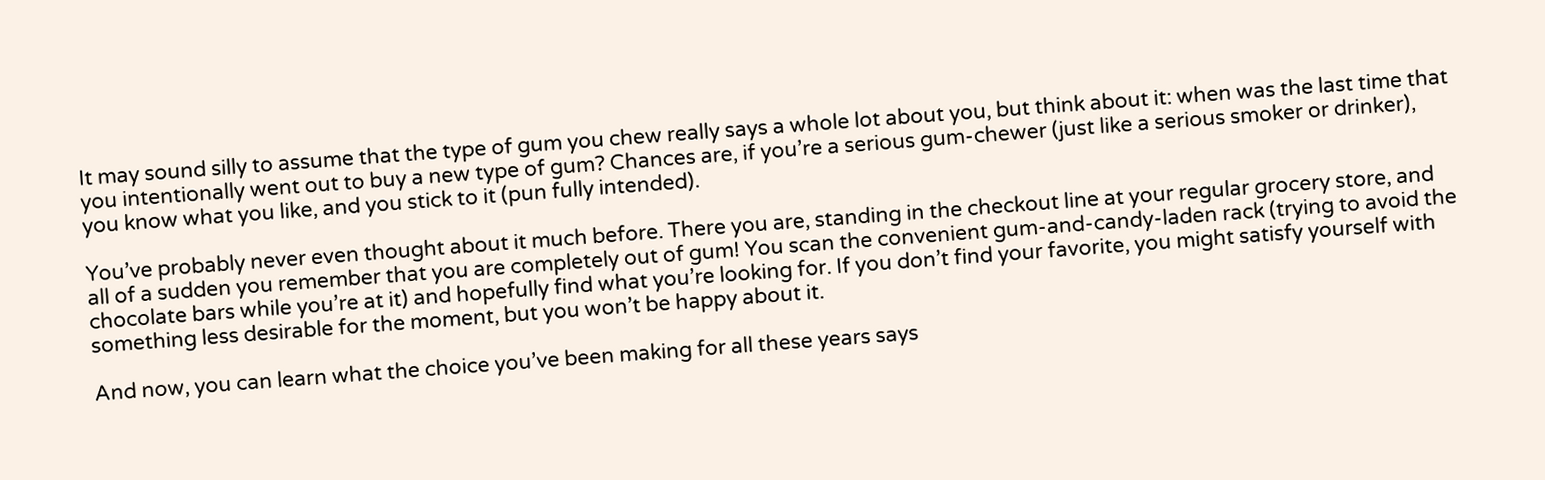It may sound silly to assume that the type of gum you chew really says a whole lot about you, but think about it: when was the last time that you intentionally went out to buy a new type of gum? Chances are, if you’re a serious gum-chewer (just like a serious smoker or drinker), you know what you like, and you stick to it (pun fully intended).

You’ve probably never even thought about it much before. There you are, standing in the checkout line at your regular grocery store, and all of a sudden you remember that you are completely out of gum! You scan the convenient gum-and-candy-laden rack (trying to avoid the chocolate bars while you’re at it) and hopefully find what you’re looking for. If you don’t find your favorite, you might satisfy yourself with something less desirable for the moment, but you won’t be happy about it.

And now, you can learn what the choice you’ve been making for all these years says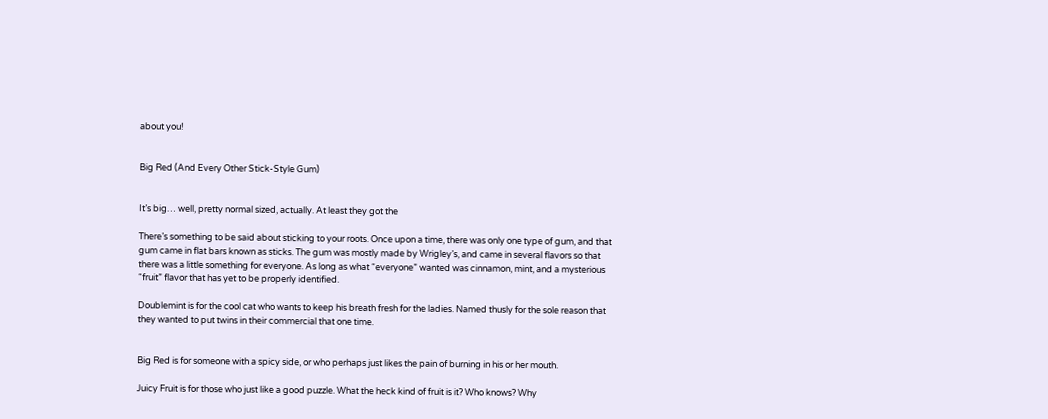about you!


Big Red (And Every Other Stick-Style Gum)


It’s big… well, pretty normal sized, actually. At least they got the

There’s something to be said about sticking to your roots. Once upon a time, there was only one type of gum, and that gum came in flat bars known as sticks. The gum was mostly made by Wrigley’s, and came in several flavors so that there was a little something for everyone. As long as what “everyone” wanted was cinnamon, mint, and a mysterious “fruit” flavor that has yet to be properly identified.

Doublemint is for the cool cat who wants to keep his breath fresh for the ladies. Named thusly for the sole reason that they wanted to put twins in their commercial that one time.


Big Red is for someone with a spicy side, or who perhaps just likes the pain of burning in his or her mouth.

Juicy Fruit is for those who just like a good puzzle. What the heck kind of fruit is it? Who knows? Why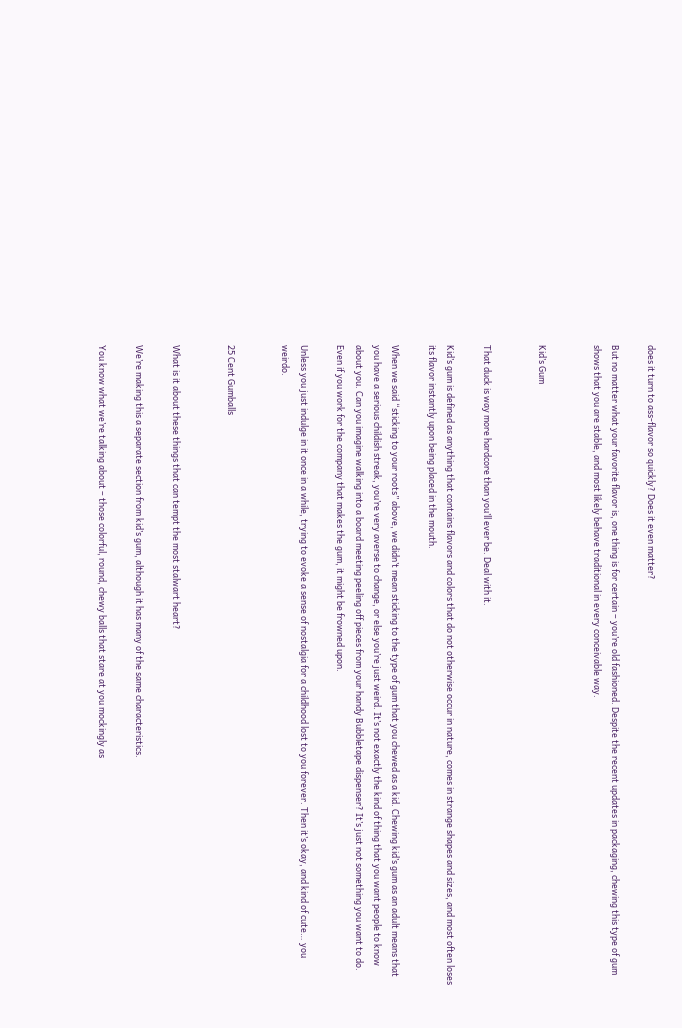does it turn to ass-flavor so quickly? Does it even matter?

But no matter what your favorite flavor is, one thing is for certain – you’re old fashioned. Despite the recent updates in packaging, chewing this type of gum shows that you are stable, and most likely behave traditional in every conceivable way.


Kid’s Gum


That duck is way more hardcore than you’ll ever be. Deal with it.

Kid’s gum is defined as anything that contains flavors and colors that do not otherwise occur in nature, comes in strange shapes and sizes, and most often loses its flavor instantly upon being placed in the mouth.

When we said “sticking to your roots” above, we didn’t mean sticking to the type of gum that you chewed as a kid. Chewing kid’s gum as an adult means that you have a serious childish streak, you’re very averse to change, or else you’re just weird. It’s not exactly the kind of thing that you want people to know about you. Can you imagine walking into a board meeting peeling off pieces from your handy Bubbletape dispenser? It’s just not something you want to do. Even if you work for the company that makes the gum, it might be frowned upon.

Unless you just indulge in it once in a while, trying to evoke a sense of nostalgia for a childhood lost to you forever. Then it’s okay, and kind of cute… you weirdo.


25 Cent Gumballs


What is it about these things that can tempt the most stalwart heart?

We’re making this a separate section from kid’s gum, although it has many of the same characteristics.

You know what we’re talking about – those colorful, round, chewy balls that stare at you mockingly as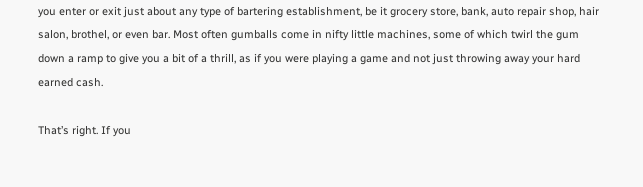you enter or exit just about any type of bartering establishment, be it grocery store, bank, auto repair shop, hair salon, brothel, or even bar. Most often gumballs come in nifty little machines, some of which twirl the gum down a ramp to give you a bit of a thrill, as if you were playing a game and not just throwing away your hard earned cash.

That’s right. If you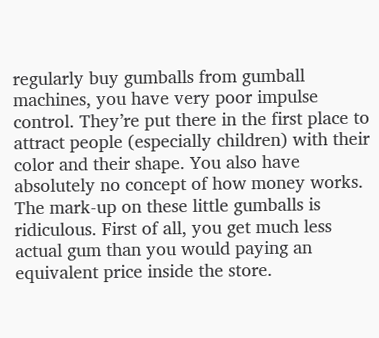regularly buy gumballs from gumball machines, you have very poor impulse control. They’re put there in the first place to attract people (especially children) with their color and their shape. You also have absolutely no concept of how money works. The mark-up on these little gumballs is ridiculous. First of all, you get much less actual gum than you would paying an equivalent price inside the store.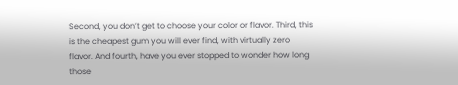Second, you don’t get to choose your color or flavor. Third, this is the cheapest gum you will ever find, with virtually zero flavor. And fourth, have you ever stopped to wonder how long those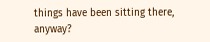things have been sitting there, anyway?